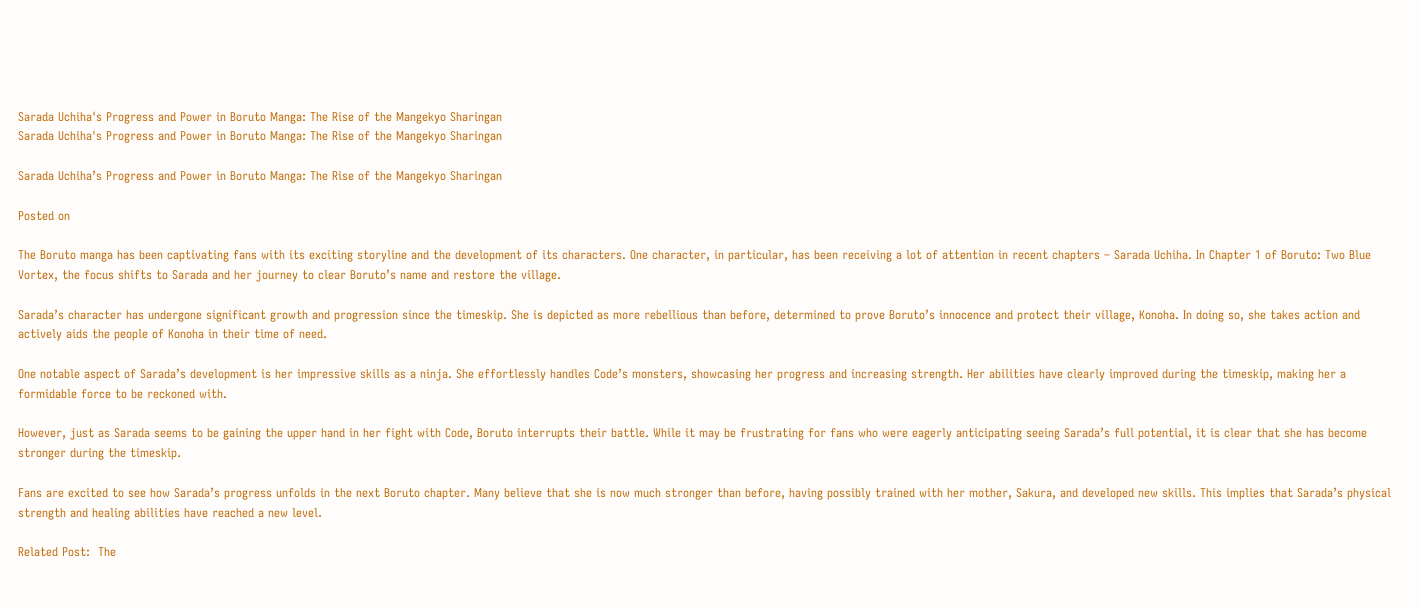Sarada Uchiha's Progress and Power in Boruto Manga: The Rise of the Mangekyo Sharingan
Sarada Uchiha's Progress and Power in Boruto Manga: The Rise of the Mangekyo Sharingan

Sarada Uchiha’s Progress and Power in Boruto Manga: The Rise of the Mangekyo Sharingan

Posted on

The Boruto manga has been captivating fans with its exciting storyline and the development of its characters. One character, in particular, has been receiving a lot of attention in recent chapters – Sarada Uchiha. In Chapter 1 of Boruto: Two Blue Vortex, the focus shifts to Sarada and her journey to clear Boruto’s name and restore the village.

Sarada’s character has undergone significant growth and progression since the timeskip. She is depicted as more rebellious than before, determined to prove Boruto’s innocence and protect their village, Konoha. In doing so, she takes action and actively aids the people of Konoha in their time of need.

One notable aspect of Sarada’s development is her impressive skills as a ninja. She effortlessly handles Code’s monsters, showcasing her progress and increasing strength. Her abilities have clearly improved during the timeskip, making her a formidable force to be reckoned with.

However, just as Sarada seems to be gaining the upper hand in her fight with Code, Boruto interrupts their battle. While it may be frustrating for fans who were eagerly anticipating seeing Sarada’s full potential, it is clear that she has become stronger during the timeskip.

Fans are excited to see how Sarada’s progress unfolds in the next Boruto chapter. Many believe that she is now much stronger than before, having possibly trained with her mother, Sakura, and developed new skills. This implies that Sarada’s physical strength and healing abilities have reached a new level.

Related Post:  The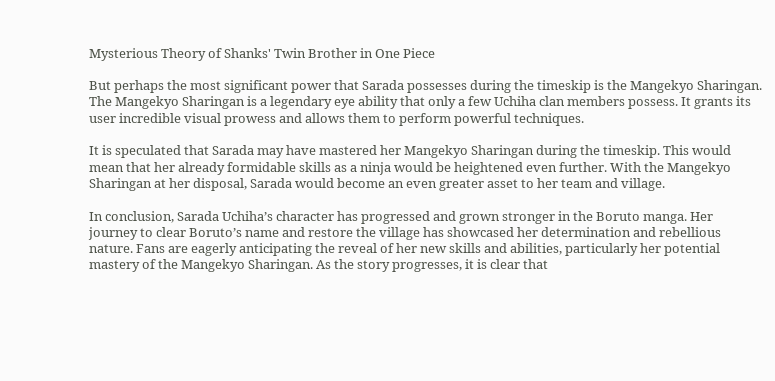Mysterious Theory of Shanks' Twin Brother in One Piece

But perhaps the most significant power that Sarada possesses during the timeskip is the Mangekyo Sharingan. The Mangekyo Sharingan is a legendary eye ability that only a few Uchiha clan members possess. It grants its user incredible visual prowess and allows them to perform powerful techniques.

It is speculated that Sarada may have mastered her Mangekyo Sharingan during the timeskip. This would mean that her already formidable skills as a ninja would be heightened even further. With the Mangekyo Sharingan at her disposal, Sarada would become an even greater asset to her team and village.

In conclusion, Sarada Uchiha’s character has progressed and grown stronger in the Boruto manga. Her journey to clear Boruto’s name and restore the village has showcased her determination and rebellious nature. Fans are eagerly anticipating the reveal of her new skills and abilities, particularly her potential mastery of the Mangekyo Sharingan. As the story progresses, it is clear that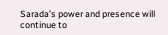Sarada’s power and presence will continue to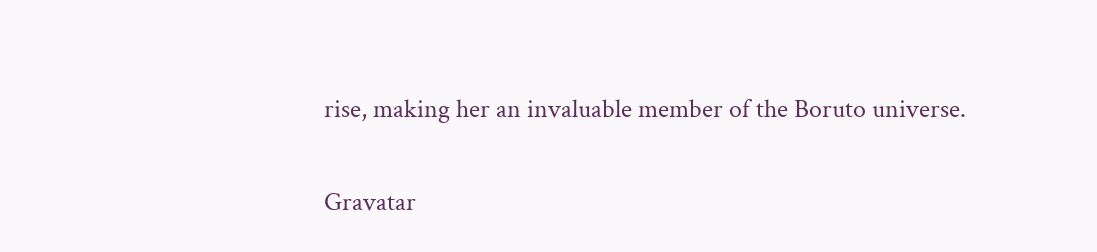rise, making her an invaluable member of the Boruto universe.

Gravatar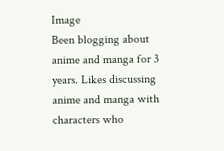Image
Been blogging about anime and manga for 3 years. Likes discussing anime and manga with characters who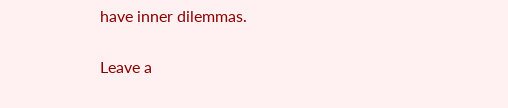have inner dilemmas.

Leave a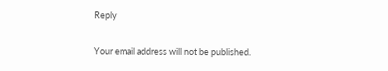Reply

Your email address will not be published.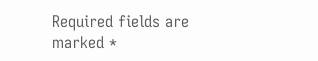Required fields are marked *